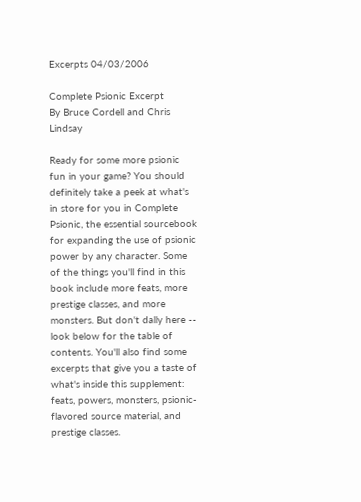Excerpts 04/03/2006

Complete Psionic Excerpt
By Bruce Cordell and Chris Lindsay

Ready for some more psionic fun in your game? You should definitely take a peek at what's in store for you in Complete Psionic, the essential sourcebook for expanding the use of psionic power by any character. Some of the things you'll find in this book include more feats, more prestige classes, and more monsters. But don't dally here -- look below for the table of contents. You'll also find some excerpts that give you a taste of what's inside this supplement: feats, powers, monsters, psionic-flavored source material, and prestige classes.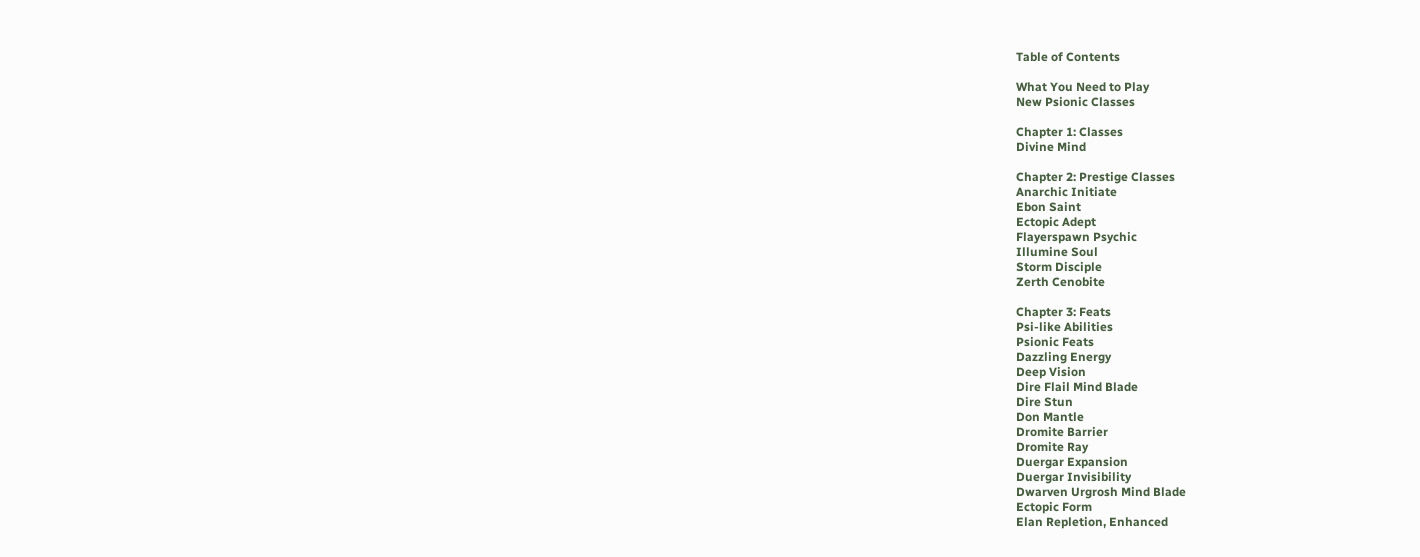Table of Contents

What You Need to Play
New Psionic Classes

Chapter 1: Classes
Divine Mind

Chapter 2: Prestige Classes
Anarchic Initiate
Ebon Saint
Ectopic Adept
Flayerspawn Psychic
Illumine Soul
Storm Disciple
Zerth Cenobite

Chapter 3: Feats
Psi-like Abilities
Psionic Feats
Dazzling Energy
Deep Vision
Dire Flail Mind Blade
Dire Stun
Don Mantle
Dromite Barrier
Dromite Ray
Duergar Expansion
Duergar Invisibility
Dwarven Urgrosh Mind Blade
Ectopic Form
Elan Repletion, Enhanced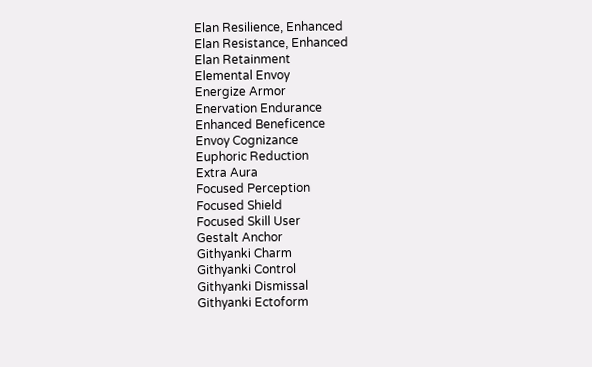Elan Resilience, Enhanced
Elan Resistance, Enhanced
Elan Retainment
Elemental Envoy
Energize Armor
Enervation Endurance
Enhanced Beneficence
Envoy Cognizance
Euphoric Reduction
Extra Aura
Focused Perception
Focused Shield
Focused Skill User
Gestalt Anchor
Githyanki Charm
Githyanki Control
Githyanki Dismissal
Githyanki Ectoform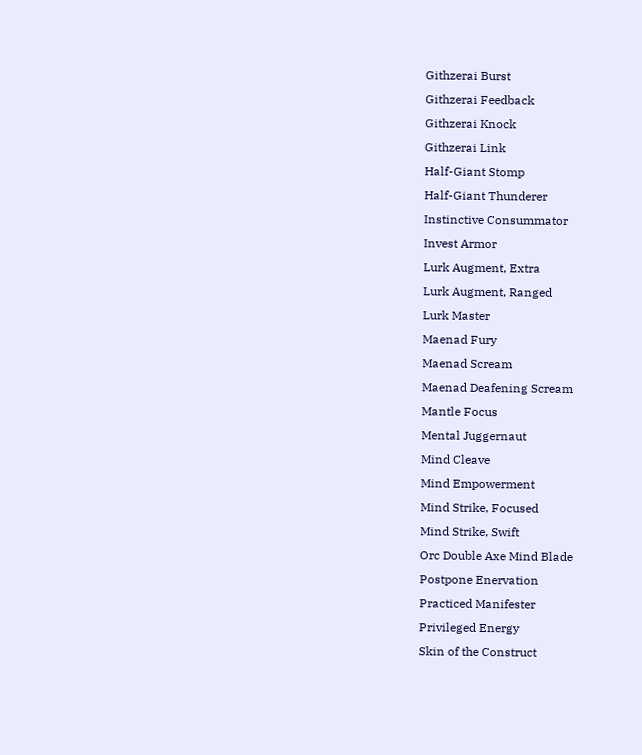Githzerai Burst
Githzerai Feedback
Githzerai Knock
Githzerai Link
Half-Giant Stomp
Half-Giant Thunderer
Instinctive Consummator
Invest Armor
Lurk Augment, Extra
Lurk Augment, Ranged
Lurk Master
Maenad Fury
Maenad Scream
Maenad Deafening Scream
Mantle Focus
Mental Juggernaut
Mind Cleave
Mind Empowerment
Mind Strike, Focused
Mind Strike, Swift
Orc Double Axe Mind Blade
Postpone Enervation
Practiced Manifester
Privileged Energy
Skin of the Construct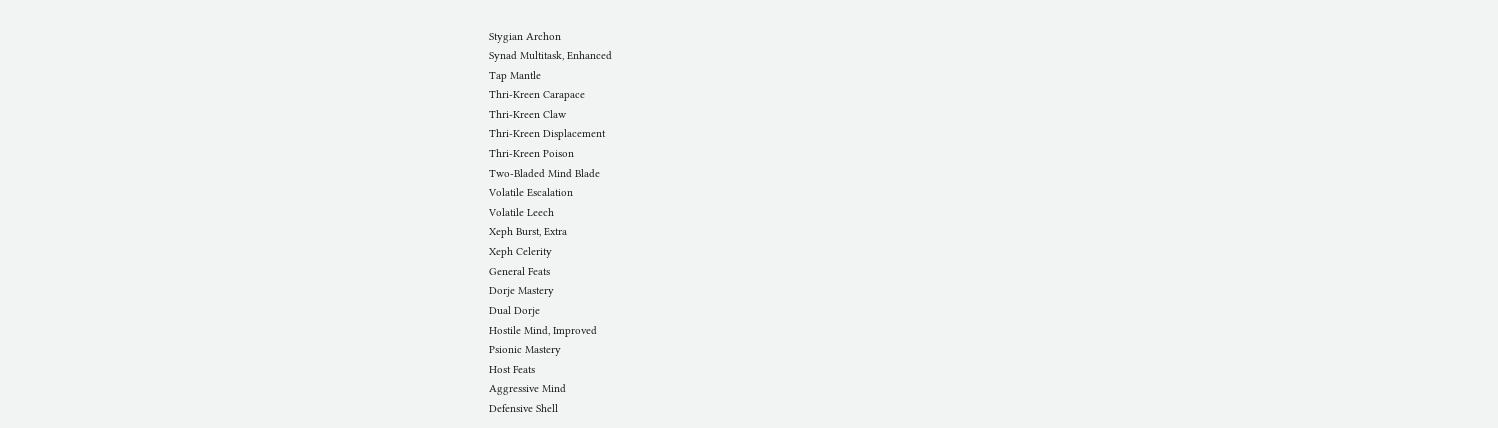Stygian Archon
Synad Multitask, Enhanced
Tap Mantle
Thri-Kreen Carapace
Thri-Kreen Claw
Thri-Kreen Displacement
Thri-Kreen Poison
Two-Bladed Mind Blade
Volatile Escalation
Volatile Leech
Xeph Burst, Extra
Xeph Celerity
General Feats
Dorje Mastery
Dual Dorje
Hostile Mind, Improved
Psionic Mastery
Host Feats
Aggressive Mind
Defensive Shell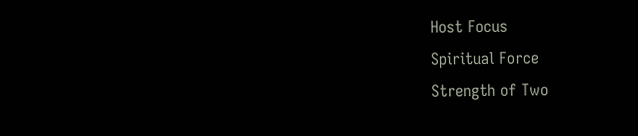Host Focus
Spiritual Force
Strength of Two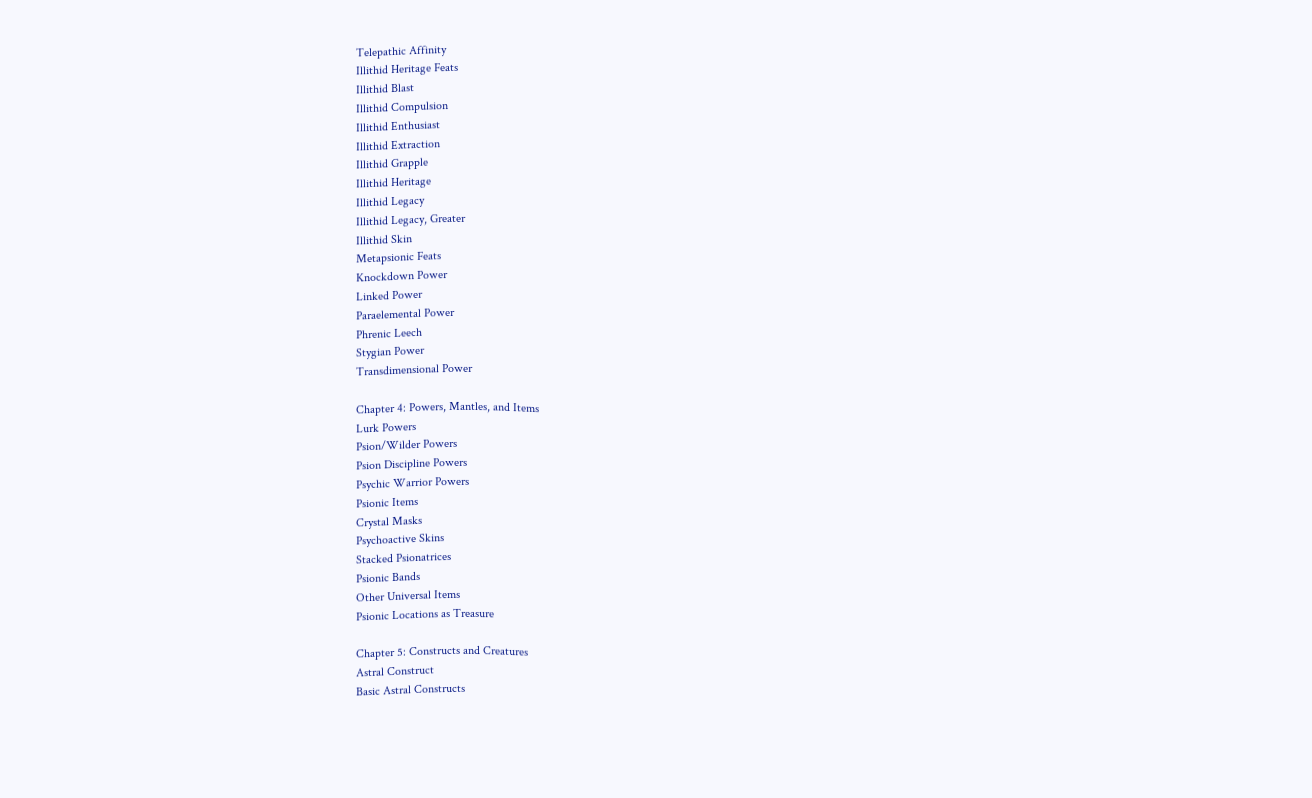Telepathic Affinity
Illithid Heritage Feats
Illithid Blast
Illithid Compulsion
Illithid Enthusiast
Illithid Extraction
Illithid Grapple
Illithid Heritage
Illithid Legacy
Illithid Legacy, Greater
Illithid Skin
Metapsionic Feats
Knockdown Power
Linked Power
Paraelemental Power
Phrenic Leech
Stygian Power
Transdimensional Power

Chapter 4: Powers, Mantles, and Items
Lurk Powers
Psion/Wilder Powers
Psion Discipline Powers
Psychic Warrior Powers
Psionic Items
Crystal Masks
Psychoactive Skins
Stacked Psionatrices
Psionic Bands
Other Universal Items
Psionic Locations as Treasure

Chapter 5: Constructs and Creatures
Astral Construct
Basic Astral Constructs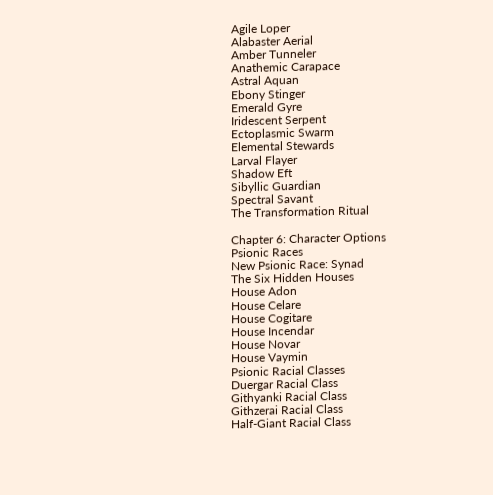Agile Loper
Alabaster Aerial
Amber Tunneler
Anathemic Carapace
Astral Aquan
Ebony Stinger
Emerald Gyre
Iridescent Serpent
Ectoplasmic Swarm
Elemental Stewards
Larval Flayer
Shadow Eft
Sibyllic Guardian
Spectral Savant
The Transformation Ritual

Chapter 6: Character Options
Psionic Races
New Psionic Race: Synad
The Six Hidden Houses
House Adon
House Celare
House Cogitare
House Incendar
House Novar
House Vaymin
Psionic Racial Classes
Duergar Racial Class
Githyanki Racial Class
Githzerai Racial Class
Half-Giant Racial Class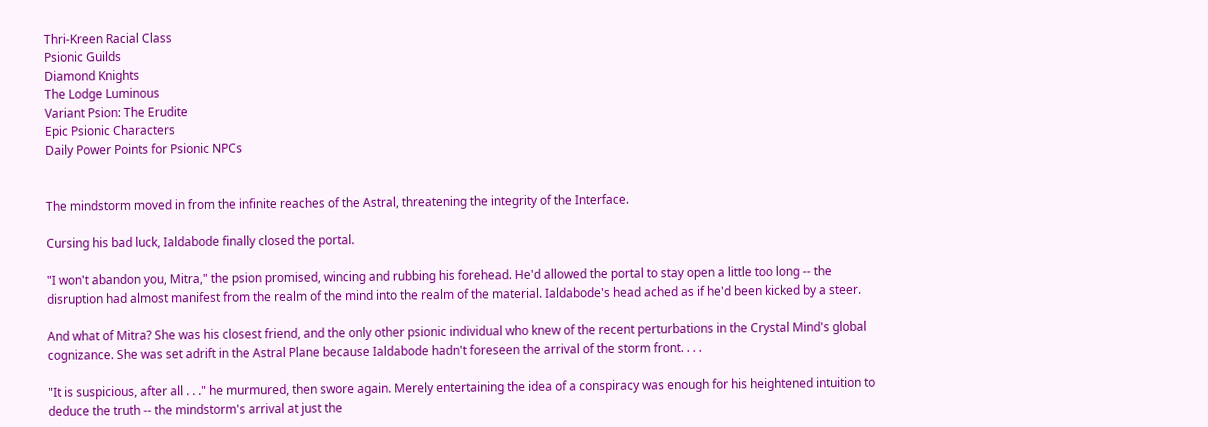Thri-Kreen Racial Class
Psionic Guilds
Diamond Knights
The Lodge Luminous
Variant Psion: The Erudite
Epic Psionic Characters
Daily Power Points for Psionic NPCs


The mindstorm moved in from the infinite reaches of the Astral, threatening the integrity of the Interface.

Cursing his bad luck, Ialdabode finally closed the portal.

"I won't abandon you, Mitra," the psion promised, wincing and rubbing his forehead. He'd allowed the portal to stay open a little too long -- the disruption had almost manifest from the realm of the mind into the realm of the material. Ialdabode's head ached as if he'd been kicked by a steer.

And what of Mitra? She was his closest friend, and the only other psionic individual who knew of the recent perturbations in the Crystal Mind's global cognizance. She was set adrift in the Astral Plane because Ialdabode hadn't foreseen the arrival of the storm front. . . .

"It is suspicious, after all . . ." he murmured, then swore again. Merely entertaining the idea of a conspiracy was enough for his heightened intuition to deduce the truth -- the mindstorm's arrival at just the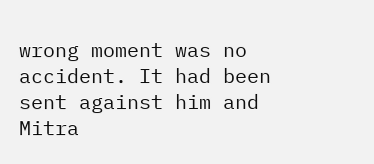wrong moment was no accident. It had been sent against him and Mitra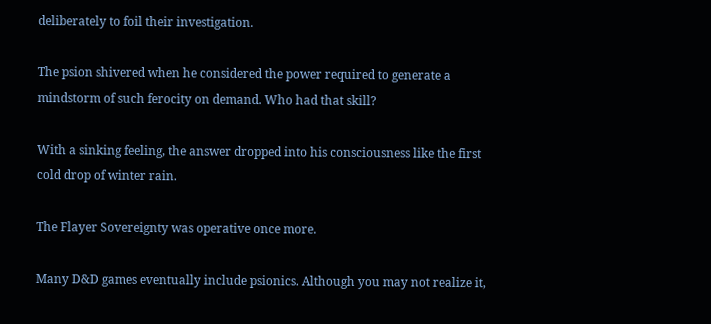deliberately to foil their investigation.

The psion shivered when he considered the power required to generate a mindstorm of such ferocity on demand. Who had that skill?

With a sinking feeling, the answer dropped into his consciousness like the first cold drop of winter rain.

The Flayer Sovereignty was operative once more.

Many D&D games eventually include psionics. Although you may not realize it,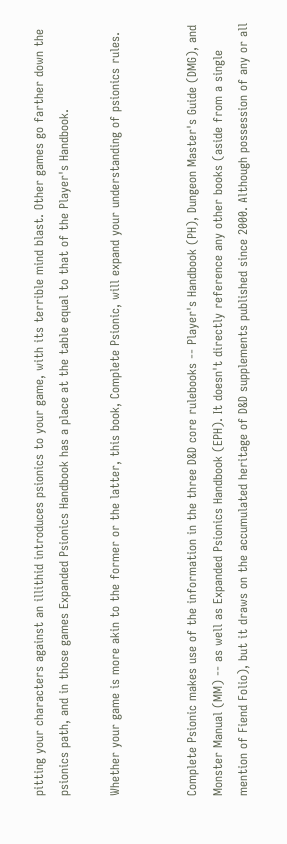pitting your characters against an illithid introduces psionics to your game, with its terrible mind blast. Other games go farther down the psionics path, and in those games Expanded Psionics Handbook has a place at the table equal to that of the Player's Handbook.

Whether your game is more akin to the former or the latter, this book, Complete Psionic, will expand your understanding of psionics rules.


Complete Psionic makes use of the information in the three D&D core rulebooks -- Player's Handbook (PH), Dungeon Master's Guide (DMG), and Monster Manual (MM) -- as well as Expanded Psionics Handbook (EPH). It doesn't directly reference any other books (aside from a single mention of Fiend Folio), but it draws on the accumulated heritage of D&D supplements published since 2000. Although possession of any or all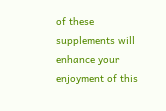of these supplements will enhance your enjoyment of this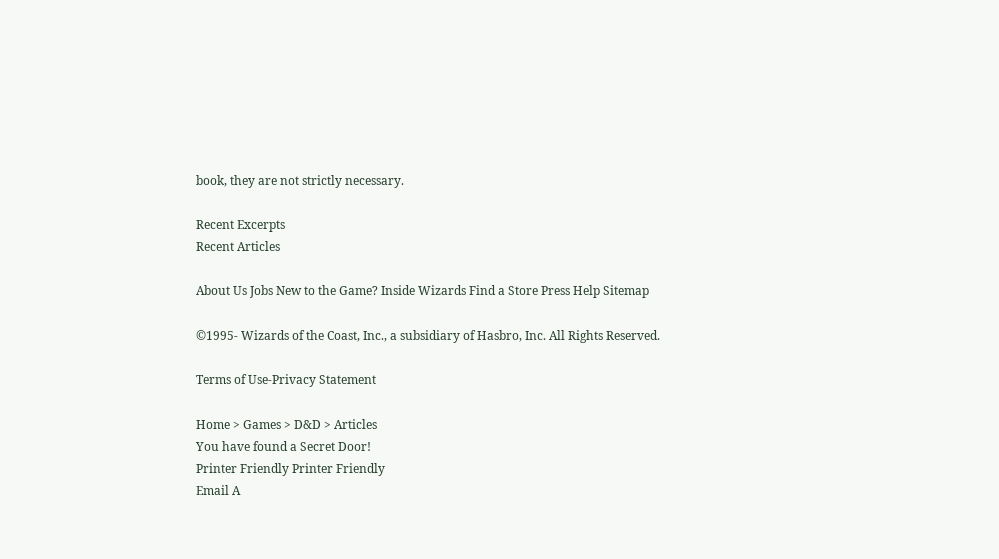book, they are not strictly necessary.

Recent Excerpts
Recent Articles

About Us Jobs New to the Game? Inside Wizards Find a Store Press Help Sitemap

©1995- Wizards of the Coast, Inc., a subsidiary of Hasbro, Inc. All Rights Reserved.

Terms of Use-Privacy Statement

Home > Games > D&D > Articles
You have found a Secret Door!
Printer Friendly Printer Friendly
Email A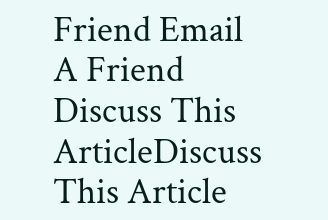Friend Email A Friend
Discuss This ArticleDiscuss This Article